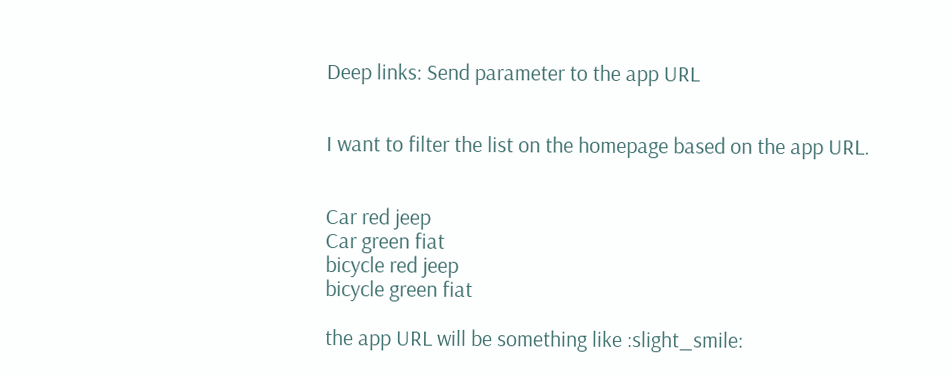Deep links: Send parameter to the app URL


I want to filter the list on the homepage based on the app URL.


Car red jeep
Car green fiat
bicycle red jeep
bicycle green fiat

the app URL will be something like :slight_smile: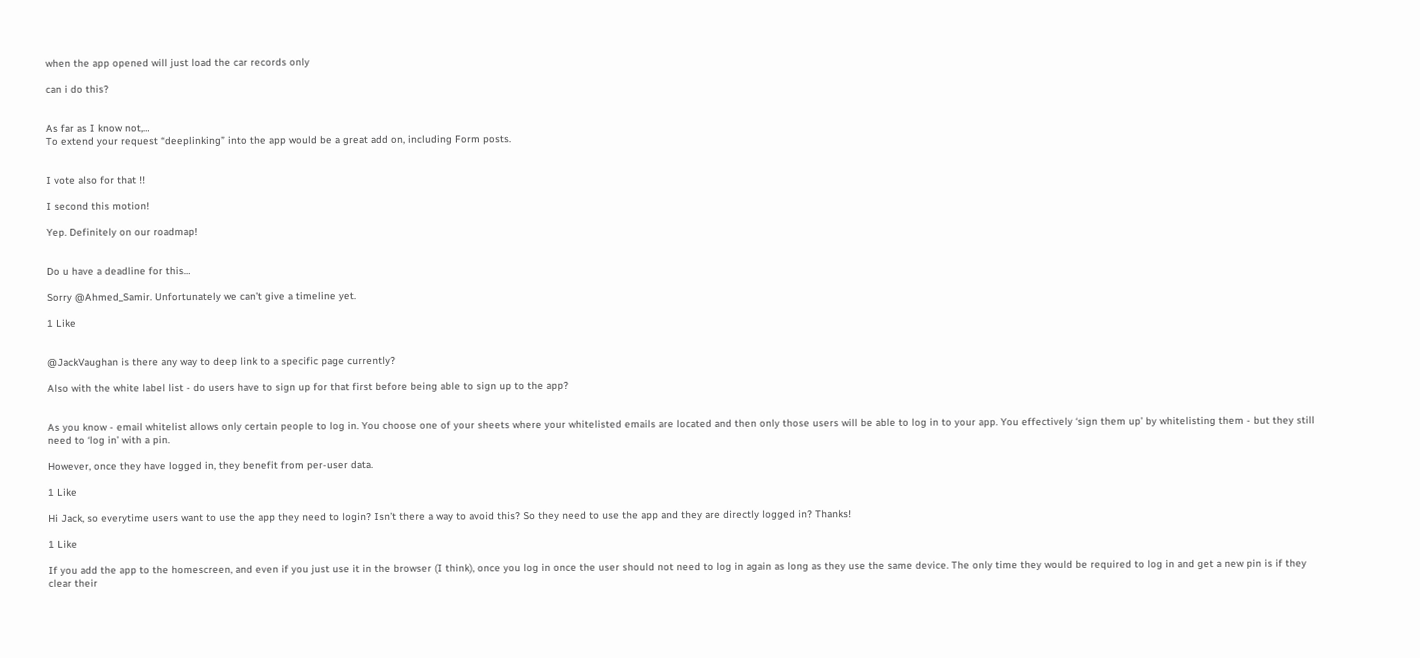when the app opened will just load the car records only

can i do this?


As far as I know not,…
To extend your request “deeplinking” into the app would be a great add on, including Form posts.


I vote also for that !!

I second this motion!

Yep. Definitely on our roadmap!


Do u have a deadline for this…

Sorry @Ahmed_Samir. Unfortunately we can’t give a timeline yet.

1 Like


@JackVaughan is there any way to deep link to a specific page currently?

Also with the white label list - do users have to sign up for that first before being able to sign up to the app?


As you know - email whitelist allows only certain people to log in. You choose one of your sheets where your whitelisted emails are located and then only those users will be able to log in to your app. You effectively ‘sign them up’ by whitelisting them - but they still need to ‘log in’ with a pin.

However, once they have logged in, they benefit from per-user data.

1 Like

Hi Jack, so everytime users want to use the app they need to login? Isn’t there a way to avoid this? So they need to use the app and they are directly logged in? Thanks!

1 Like

If you add the app to the homescreen, and even if you just use it in the browser (I think), once you log in once the user should not need to log in again as long as they use the same device. The only time they would be required to log in and get a new pin is if they clear their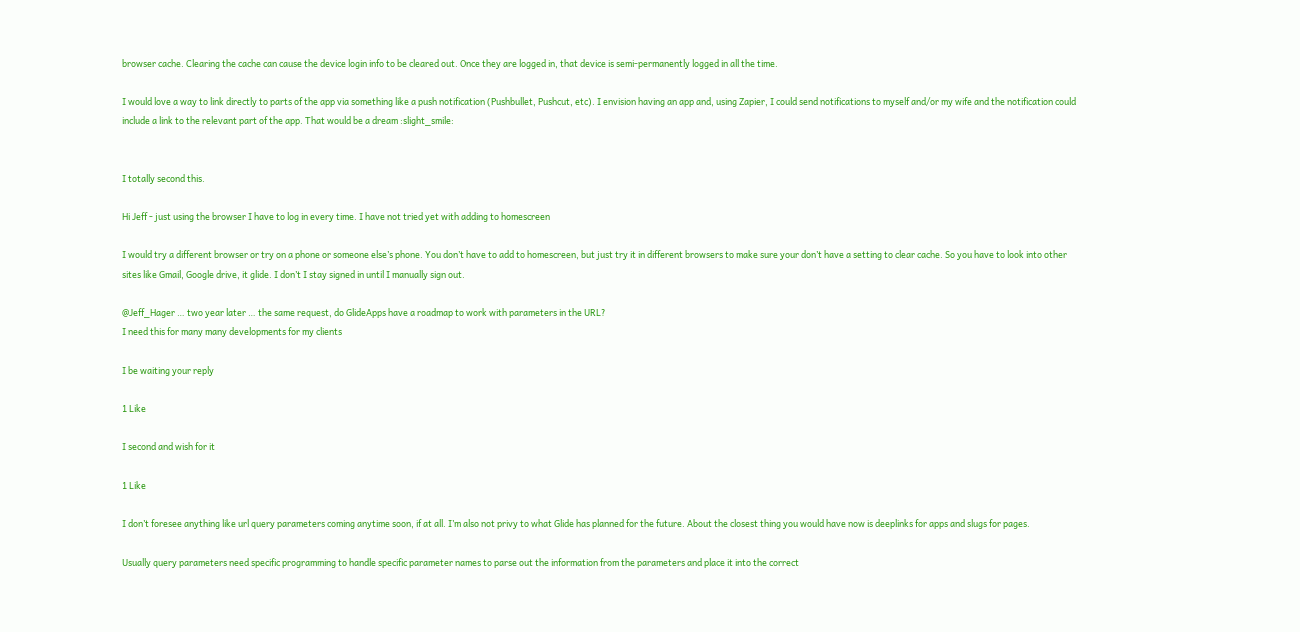browser cache. Clearing the cache can cause the device login info to be cleared out. Once they are logged in, that device is semi-permanently logged in all the time.

I would love a way to link directly to parts of the app via something like a push notification (Pushbullet, Pushcut, etc). I envision having an app and, using Zapier, I could send notifications to myself and/or my wife and the notification could include a link to the relevant part of the app. That would be a dream :slight_smile:


I totally second this.

Hi Jeff - just using the browser I have to log in every time. I have not tried yet with adding to homescreen

I would try a different browser or try on a phone or someone else’s phone. You don’t have to add to homescreen, but just try it in different browsers to make sure your don’t have a setting to clear cache. So you have to look into other sites like Gmail, Google drive, it glide. I don’t I stay signed in until I manually sign out.

@Jeff_Hager … two year later … the same request, do GlideApps have a roadmap to work with parameters in the URL?
I need this for many many developments for my clients

I be waiting your reply

1 Like

I second and wish for it

1 Like

I don’t foresee anything like url query parameters coming anytime soon, if at all. I’m also not privy to what Glide has planned for the future. About the closest thing you would have now is deeplinks for apps and slugs for pages.

Usually query parameters need specific programming to handle specific parameter names to parse out the information from the parameters and place it into the correct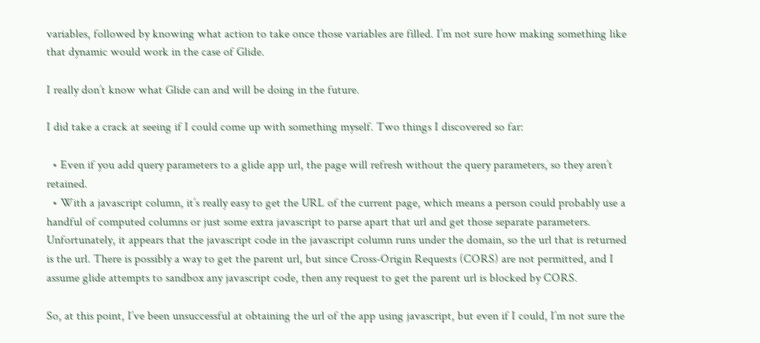variables, followed by knowing what action to take once those variables are filled. I’m not sure how making something like that dynamic would work in the case of Glide.

I really don’t know what Glide can and will be doing in the future.

I did take a crack at seeing if I could come up with something myself. Two things I discovered so far:

  • Even if you add query parameters to a glide app url, the page will refresh without the query parameters, so they aren’t retained.
  • With a javascript column, it’s really easy to get the URL of the current page, which means a person could probably use a handful of computed columns or just some extra javascript to parse apart that url and get those separate parameters. Unfortunately, it appears that the javascript code in the javascript column runs under the domain, so the url that is returned is the url. There is possibly a way to get the parent url, but since Cross-Origin Requests (CORS) are not permitted, and I assume glide attempts to sandbox any javascript code, then any request to get the parent url is blocked by CORS.

So, at this point, I’ve been unsuccessful at obtaining the url of the app using javascript, but even if I could, I’m not sure the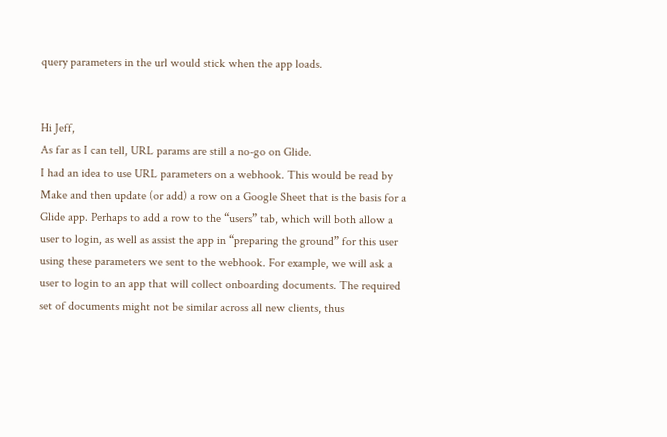query parameters in the url would stick when the app loads.


Hi Jeff,
As far as I can tell, URL params are still a no-go on Glide.
I had an idea to use URL parameters on a webhook. This would be read by Make and then update (or add) a row on a Google Sheet that is the basis for a Glide app. Perhaps to add a row to the “users” tab, which will both allow a user to login, as well as assist the app in “preparing the ground” for this user using these parameters we sent to the webhook. For example, we will ask a user to login to an app that will collect onboarding documents. The required set of documents might not be similar across all new clients, thus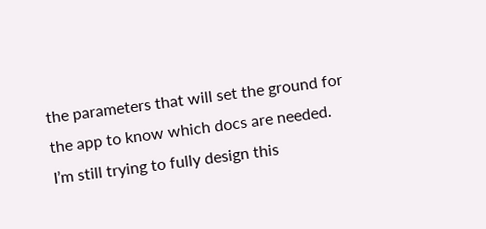the parameters that will set the ground for the app to know which docs are needed.
I’m still trying to fully design this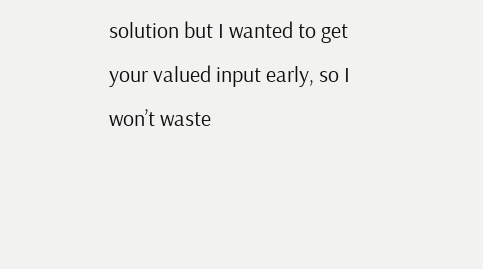solution but I wanted to get your valued input early, so I won’t waste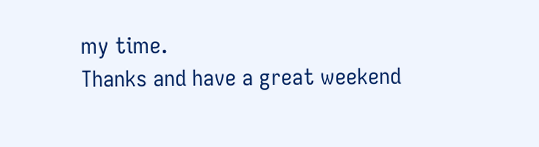my time.
Thanks and have a great weekend